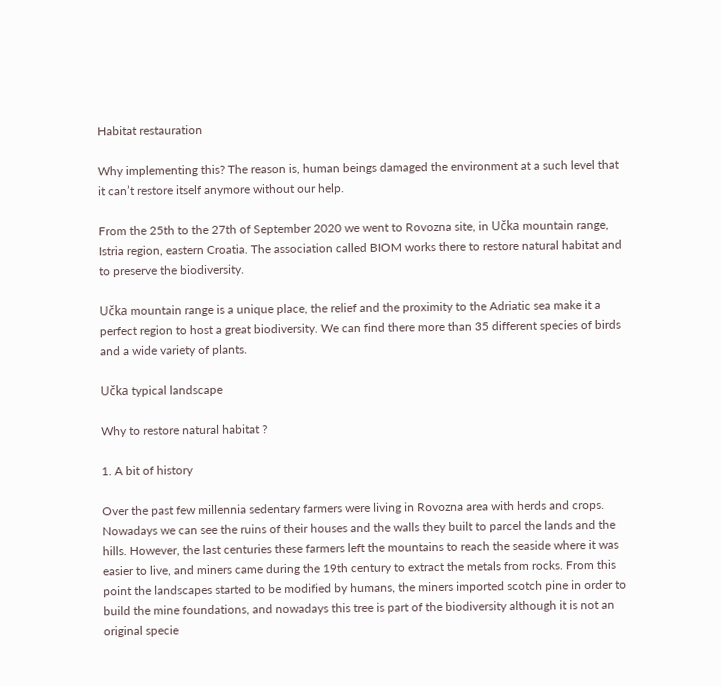Habitat restauration

Why implementing this? The reason is, human beings damaged the environment at a such level that it can’t restore itself anymore without our help.

From the 25th to the 27th of September 2020 we went to Rovozna site, in Učka mountain range, Istria region, eastern Croatia. The association called BIOM works there to restore natural habitat and to preserve the biodiversity.

Učka mountain range is a unique place, the relief and the proximity to the Adriatic sea make it a perfect region to host a great biodiversity. We can find there more than 35 different species of birds and a wide variety of plants.

Učka typical landscape

Why to restore natural habitat ?

1. A bit of history

Over the past few millennia sedentary farmers were living in Rovozna area with herds and crops. Nowadays we can see the ruins of their houses and the walls they built to parcel the lands and the hills. However, the last centuries these farmers left the mountains to reach the seaside where it was easier to live, and miners came during the 19th century to extract the metals from rocks. From this point the landscapes started to be modified by humans, the miners imported scotch pine in order to build the mine foundations, and nowadays this tree is part of the biodiversity although it is not an original specie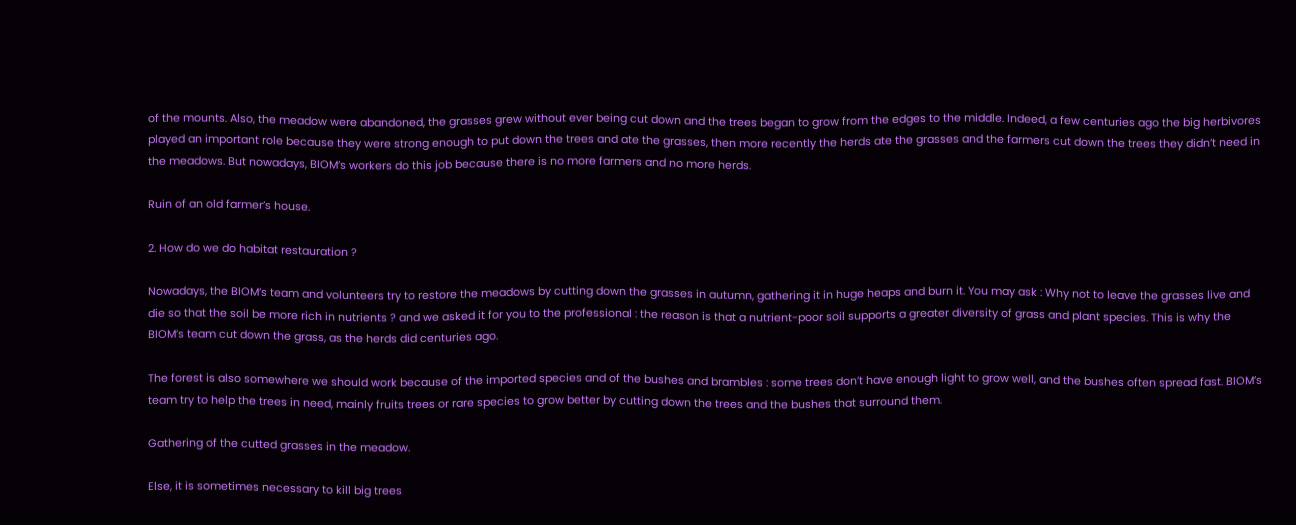of the mounts. Also, the meadow were abandoned, the grasses grew without ever being cut down and the trees began to grow from the edges to the middle. Indeed, a few centuries ago the big herbivores played an important role because they were strong enough to put down the trees and ate the grasses, then more recently the herds ate the grasses and the farmers cut down the trees they didn’t need in the meadows. But nowadays, BIOM’s workers do this job because there is no more farmers and no more herds.

Ruin of an old farmer’s house.

2. How do we do habitat restauration ?

Nowadays, the BIOM’s team and volunteers try to restore the meadows by cutting down the grasses in autumn, gathering it in huge heaps and burn it. You may ask : Why not to leave the grasses live and die so that the soil be more rich in nutrients ? and we asked it for you to the professional : the reason is that a nutrient-poor soil supports a greater diversity of grass and plant species. This is why the BIOM’s team cut down the grass, as the herds did centuries ago.

The forest is also somewhere we should work because of the imported species and of the bushes and brambles : some trees don’t have enough light to grow well, and the bushes often spread fast. BIOM’s team try to help the trees in need, mainly fruits trees or rare species to grow better by cutting down the trees and the bushes that surround them.

Gathering of the cutted grasses in the meadow.

Else, it is sometimes necessary to kill big trees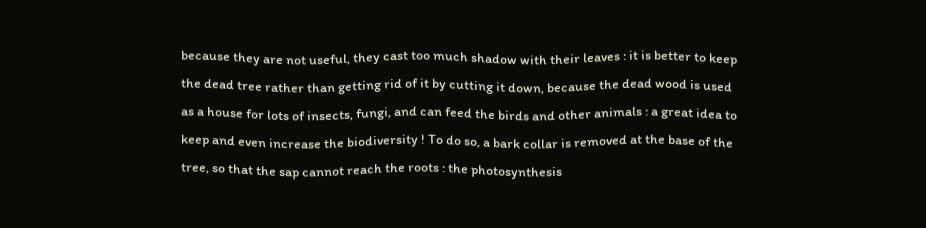because they are not useful, they cast too much shadow with their leaves : it is better to keep the dead tree rather than getting rid of it by cutting it down, because the dead wood is used as a house for lots of insects, fungi, and can feed the birds and other animals : a great idea to keep and even increase the biodiversity ! To do so, a bark collar is removed at the base of the tree, so that the sap cannot reach the roots : the photosynthesis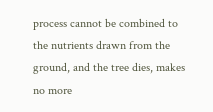process cannot be combined to the nutrients drawn from the ground, and the tree dies, makes no more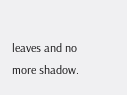leaves and no more shadow.